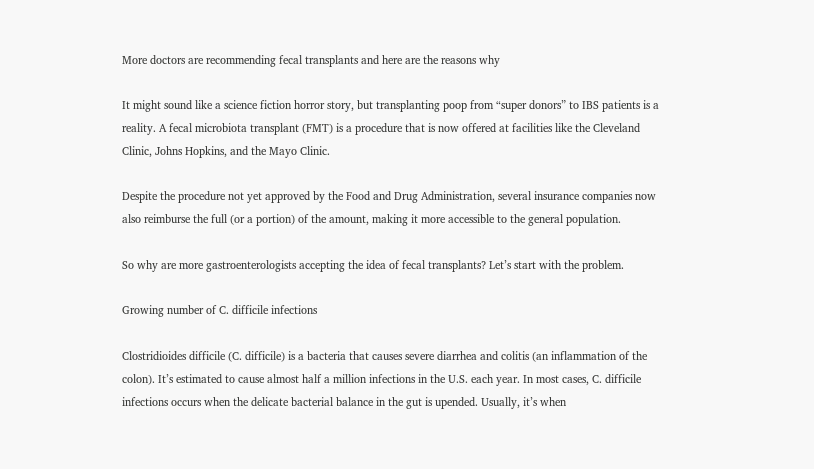More doctors are recommending fecal transplants and here are the reasons why

It might sound like a science fiction horror story, but transplanting poop from “super donors” to IBS patients is a reality. A fecal microbiota transplant (FMT) is a procedure that is now offered at facilities like the Cleveland Clinic, Johns Hopkins, and the Mayo Clinic.

Despite the procedure not yet approved by the Food and Drug Administration, several insurance companies now also reimburse the full (or a portion) of the amount, making it more accessible to the general population.

So why are more gastroenterologists accepting the idea of fecal transplants? Let’s start with the problem.

Growing number of C. difficile infections

Clostridioides difficile (C. difficile) is a bacteria that causes severe diarrhea and colitis (an inflammation of the colon). It’s estimated to cause almost half a million infections in the U.S. each year. In most cases, C. difficile infections occurs when the delicate bacterial balance in the gut is upended. Usually, it’s when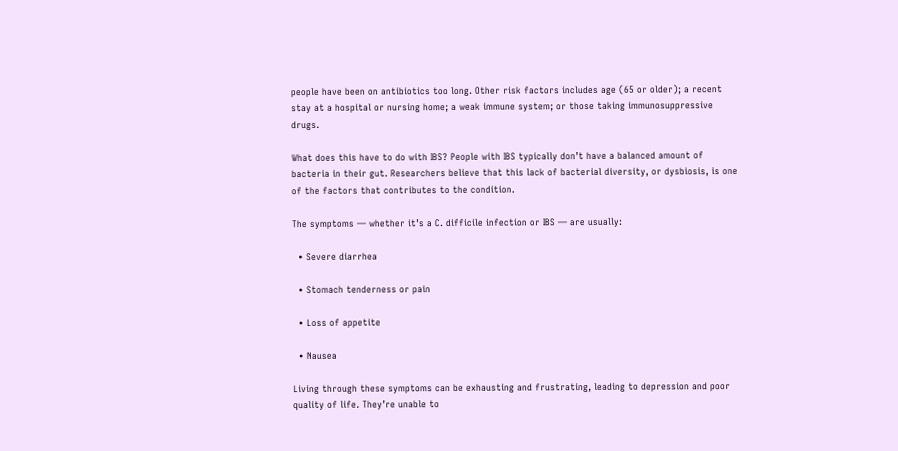people have been on antibiotics too long. Other risk factors includes age (65 or older); a recent stay at a hospital or nursing home; a weak immune system; or those taking immunosuppressive drugs.

What does this have to do with IBS? People with IBS typically don’t have a balanced amount of bacteria in their gut. Researchers believe that this lack of bacterial diversity, or dysbiosis, is one of the factors that contributes to the condition.

The symptoms — whether it’s a C. difficile infection or IBS — are usually:

  • Severe diarrhea

  • Stomach tenderness or pain

  • Loss of appetite

  • Nausea

Living through these symptoms can be exhausting and frustrating, leading to depression and poor quality of life. They’re unable to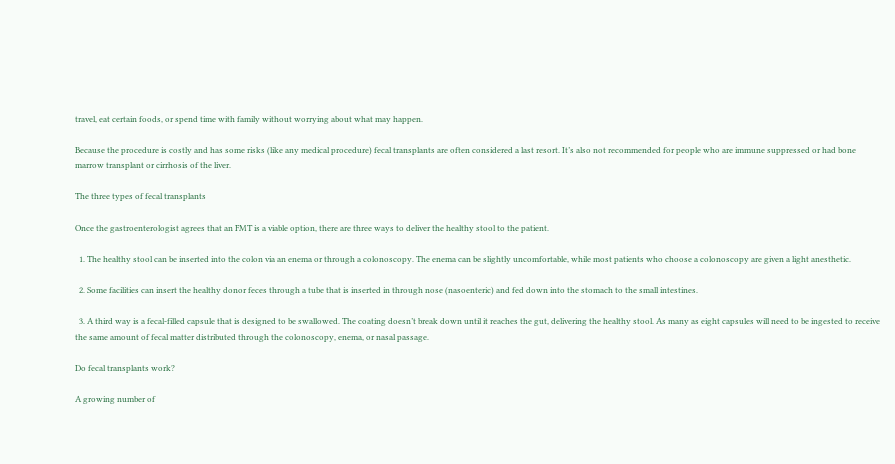travel, eat certain foods, or spend time with family without worrying about what may happen.

Because the procedure is costly and has some risks (like any medical procedure) fecal transplants are often considered a last resort. It’s also not recommended for people who are immune suppressed or had bone marrow transplant or cirrhosis of the liver.

The three types of fecal transplants

Once the gastroenterologist agrees that an FMT is a viable option, there are three ways to deliver the healthy stool to the patient.

  1. The healthy stool can be inserted into the colon via an enema or through a colonoscopy. The enema can be slightly uncomfortable, while most patients who choose a colonoscopy are given a light anesthetic.

  2. Some facilities can insert the healthy donor feces through a tube that is inserted in through nose (nasoenteric) and fed down into the stomach to the small intestines.

  3. A third way is a fecal-filled capsule that is designed to be swallowed. The coating doesn’t break down until it reaches the gut, delivering the healthy stool. As many as eight capsules will need to be ingested to receive the same amount of fecal matter distributed through the colonoscopy, enema, or nasal passage.

Do fecal transplants work?

A growing number of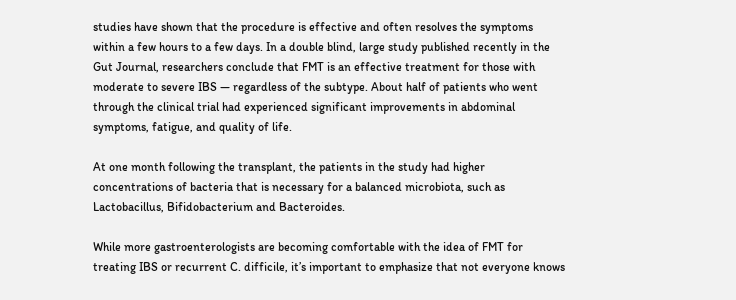studies have shown that the procedure is effective and often resolves the symptoms within a few hours to a few days. In a double blind, large study published recently in the Gut Journal, researchers conclude that FMT is an effective treatment for those with moderate to severe IBS — regardless of the subtype. About half of patients who went through the clinical trial had experienced significant improvements in abdominal symptoms, fatigue, and quality of life.

At one month following the transplant, the patients in the study had higher concentrations of bacteria that is necessary for a balanced microbiota, such as Lactobacillus, Bifidobacterium and Bacteroides.

While more gastroenterologists are becoming comfortable with the idea of FMT for treating IBS or recurrent C. difficile, it’s important to emphasize that not everyone knows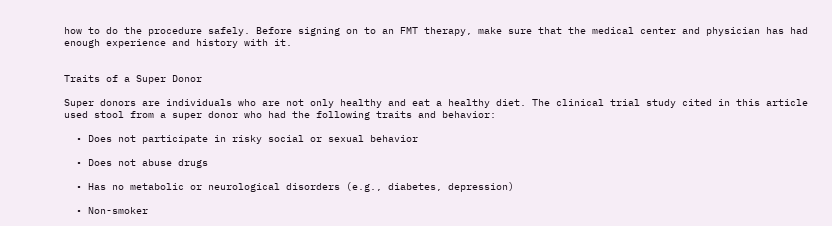how to do the procedure safely. Before signing on to an FMT therapy, make sure that the medical center and physician has had enough experience and history with it.


Traits of a Super Donor

Super donors are individuals who are not only healthy and eat a healthy diet. The clinical trial study cited in this article used stool from a super donor who had the following traits and behavior:

  • Does not participate in risky social or sexual behavior

  • Does not abuse drugs

  • Has no metabolic or neurological disorders (e.g., diabetes, depression)

  • Non-smoker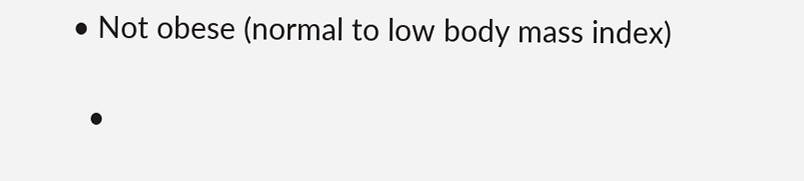• Not obese (normal to low body mass index)

  •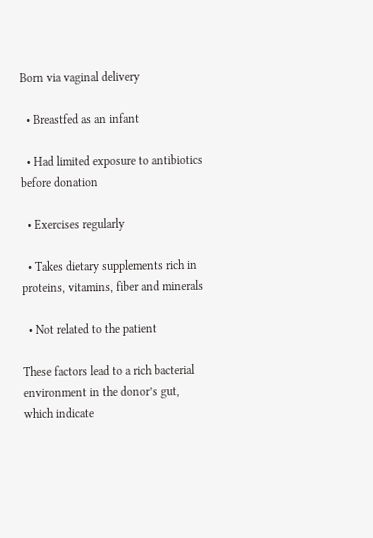Born via vaginal delivery

  • Breastfed as an infant

  • Had limited exposure to antibiotics before donation

  • Exercises regularly

  • Takes dietary supplements rich in proteins, vitamins, fiber and minerals

  • Not related to the patient

These factors lead to a rich bacterial environment in the donor’s gut, which indicate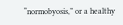“normobyosis,” or a healthy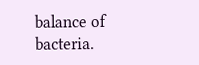balance of bacteria.